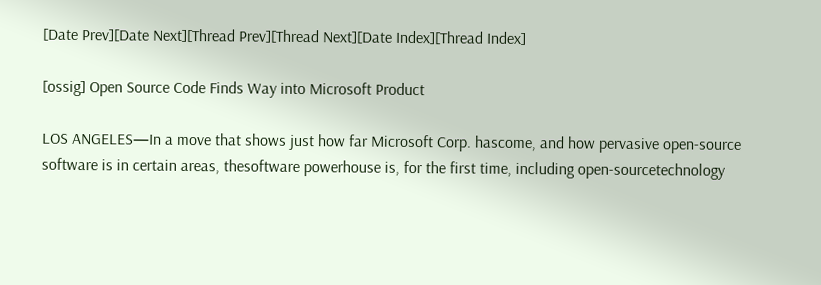[Date Prev][Date Next][Thread Prev][Thread Next][Date Index][Thread Index]

[ossig] Open Source Code Finds Way into Microsoft Product

LOS ANGELES—In a move that shows just how far Microsoft Corp. hascome, and how pervasive open-source software is in certain areas, thesoftware powerhouse is, for the first time, including open-sourcetechnology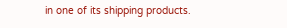in one of its shipping products.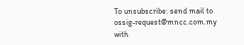To unsubscribe: send mail to ossig-request@mncc.com.my
with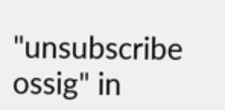"unsubscribe ossig" in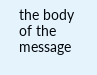the body of the message